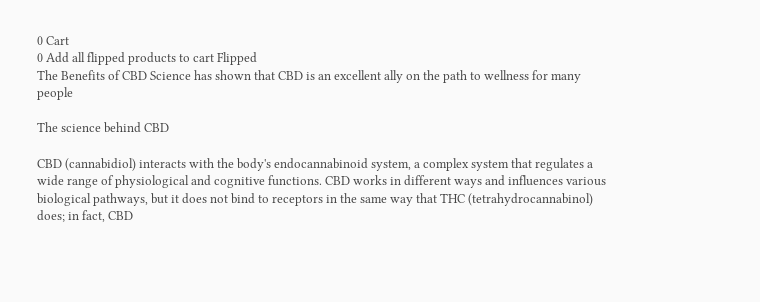0 Cart
0 Add all flipped products to cart Flipped
The Benefits of CBD Science has shown that CBD is an excellent ally on the path to wellness for many people

The science behind CBD

CBD (cannabidiol) interacts with the body's endocannabinoid system, a complex system that regulates a wide range of physiological and cognitive functions. CBD works in different ways and influences various biological pathways, but it does not bind to receptors in the same way that THC (tetrahydrocannabinol) does; in fact, CBD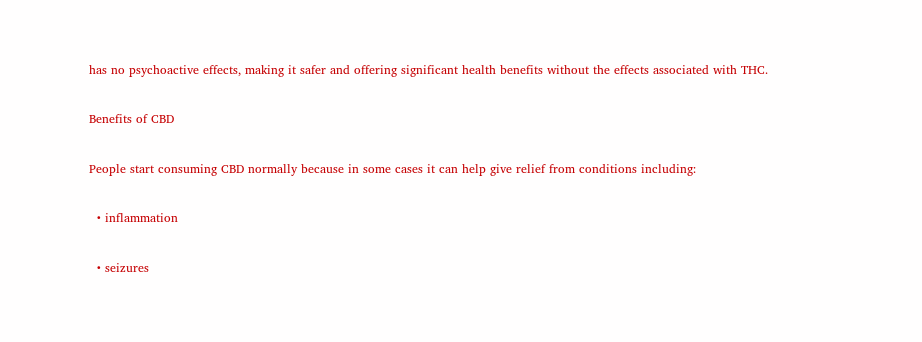has no psychoactive effects, making it safer and offering significant health benefits without the effects associated with THC.

Benefits of CBD

People start consuming CBD normally because in some cases it can help give relief from conditions including:

  • inflammation

  • seizures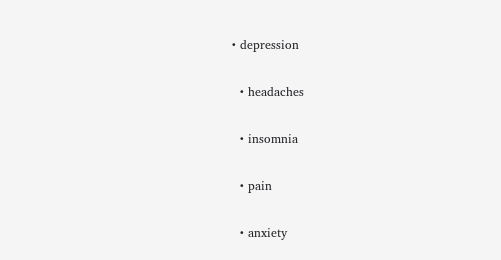• depression

  • headaches

  • insomnia

  • pain

  • anxiety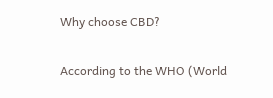Why choose CBD?

According to the WHO (World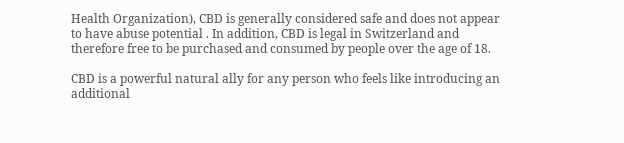Health Organization), CBD is generally considered safe and does not appear to have abuse potential . In addition, CBD is legal in Switzerland and therefore free to be purchased and consumed by people over the age of 18.

CBD is a powerful natural ally for any person who feels like introducing an additional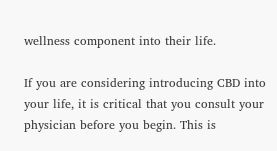wellness component into their life.

If you are considering introducing CBD into your life, it is critical that you consult your physician before you begin. This is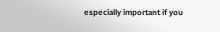especially important if you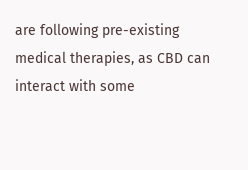are following pre-existing medical therapies, as CBD can interact with some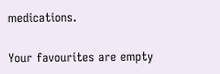medications.

Your favourites are empty